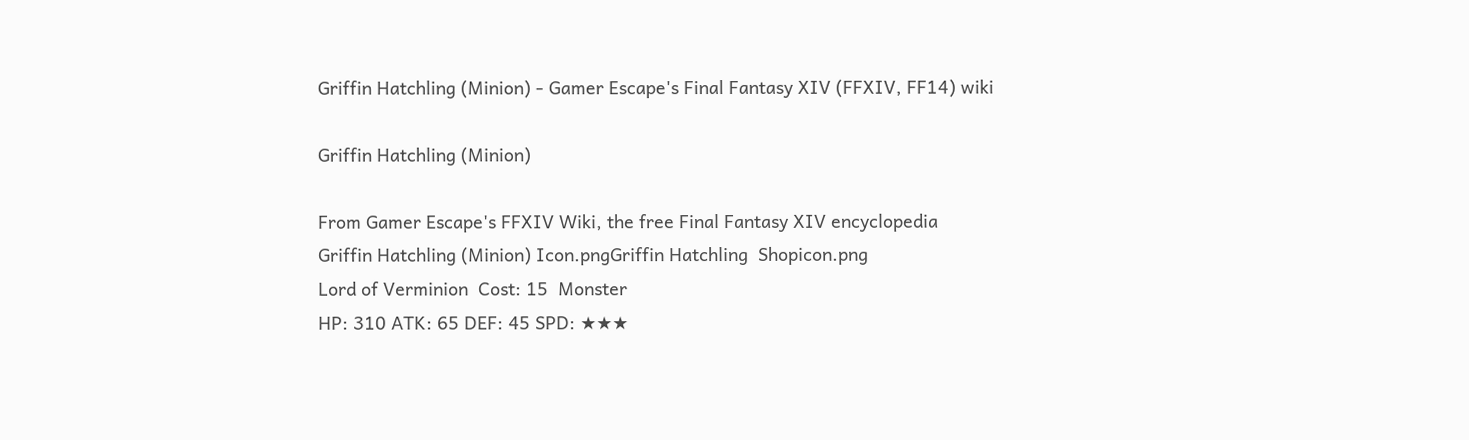Griffin Hatchling (Minion) - Gamer Escape's Final Fantasy XIV (FFXIV, FF14) wiki

Griffin Hatchling (Minion)

From Gamer Escape's FFXIV Wiki, the free Final Fantasy XIV encyclopedia
Griffin Hatchling (Minion) Icon.pngGriffin Hatchling  Shopicon.png
Lord of Verminion  Cost: 15  Monster
HP: 310 ATK: 65 DEF: 45 SPD: ★★★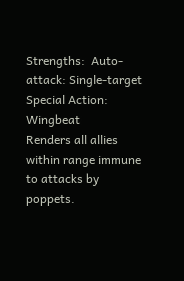Strengths:  Auto-attack: Single-target
Special Action: Wingbeat
Renders all allies within range immune to attacks by poppets.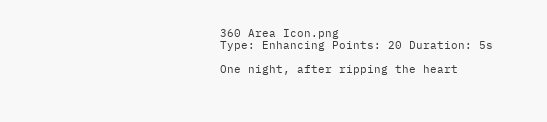360 Area Icon.png
Type: Enhancing Points: 20 Duration: 5s

One night, after ripping the heart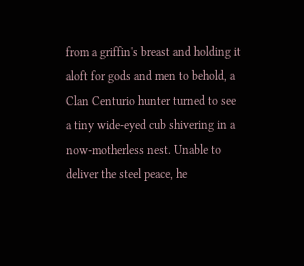from a griffin's breast and holding it aloft for gods and men to behold, a Clan Centurio hunter turned to see a tiny wide-eyed cub shivering in a now-motherless nest. Unable to deliver the steel peace, he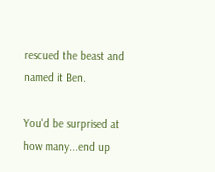rescued the beast and named it Ben.

You'd be surprised at how many...end up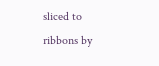sliced to ribbons by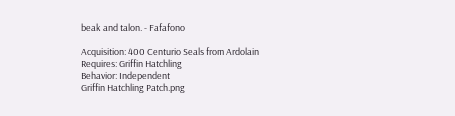beak and talon. - Fafafono

Acquisition: 400 Centurio Seals from Ardolain
Requires: Griffin Hatchling
Behavior: Independent
Griffin Hatchling Patch.png